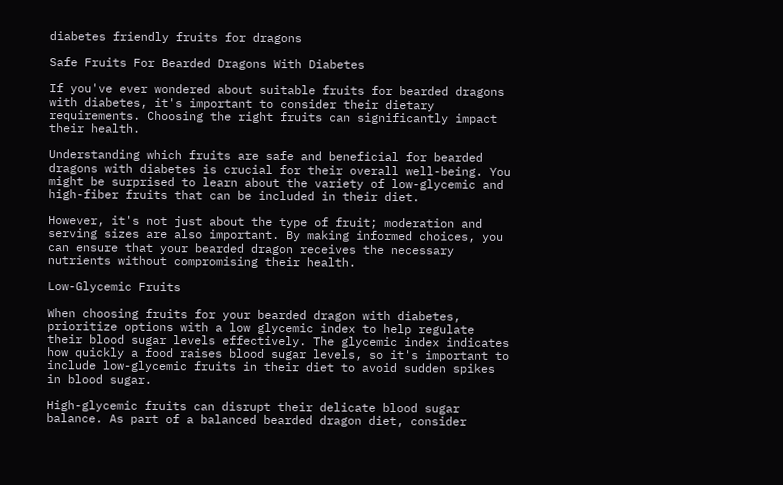diabetes friendly fruits for dragons

Safe Fruits For Bearded Dragons With Diabetes

If you've ever wondered about suitable fruits for bearded dragons with diabetes, it's important to consider their dietary requirements. Choosing the right fruits can significantly impact their health.

Understanding which fruits are safe and beneficial for bearded dragons with diabetes is crucial for their overall well-being. You might be surprised to learn about the variety of low-glycemic and high-fiber fruits that can be included in their diet.

However, it's not just about the type of fruit; moderation and serving sizes are also important. By making informed choices, you can ensure that your bearded dragon receives the necessary nutrients without compromising their health.

Low-Glycemic Fruits

When choosing fruits for your bearded dragon with diabetes, prioritize options with a low glycemic index to help regulate their blood sugar levels effectively. The glycemic index indicates how quickly a food raises blood sugar levels, so it's important to include low-glycemic fruits in their diet to avoid sudden spikes in blood sugar.

High-glycemic fruits can disrupt their delicate blood sugar balance. As part of a balanced bearded dragon diet, consider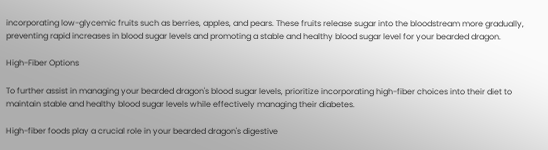incorporating low-glycemic fruits such as berries, apples, and pears. These fruits release sugar into the bloodstream more gradually, preventing rapid increases in blood sugar levels and promoting a stable and healthy blood sugar level for your bearded dragon.

High-Fiber Options

To further assist in managing your bearded dragon's blood sugar levels, prioritize incorporating high-fiber choices into their diet to maintain stable and healthy blood sugar levels while effectively managing their diabetes.

High-fiber foods play a crucial role in your bearded dragon's digestive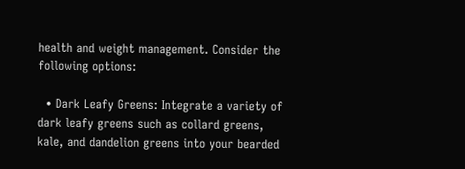health and weight management. Consider the following options:

  • Dark Leafy Greens: Integrate a variety of dark leafy greens such as collard greens, kale, and dandelion greens into your bearded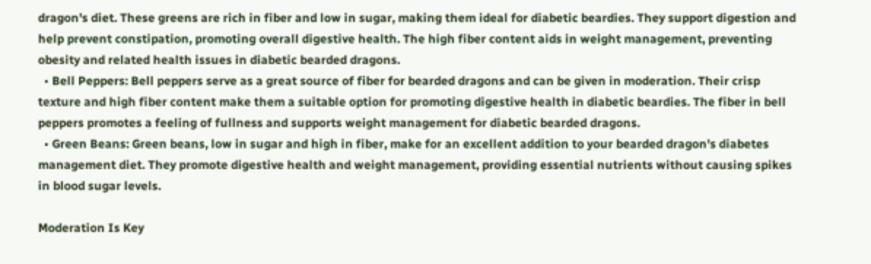dragon's diet. These greens are rich in fiber and low in sugar, making them ideal for diabetic beardies. They support digestion and help prevent constipation, promoting overall digestive health. The high fiber content aids in weight management, preventing obesity and related health issues in diabetic bearded dragons.
  • Bell Peppers: Bell peppers serve as a great source of fiber for bearded dragons and can be given in moderation. Their crisp texture and high fiber content make them a suitable option for promoting digestive health in diabetic beardies. The fiber in bell peppers promotes a feeling of fullness and supports weight management for diabetic bearded dragons.
  • Green Beans: Green beans, low in sugar and high in fiber, make for an excellent addition to your bearded dragon's diabetes management diet. They promote digestive health and weight management, providing essential nutrients without causing spikes in blood sugar levels.

Moderation Is Key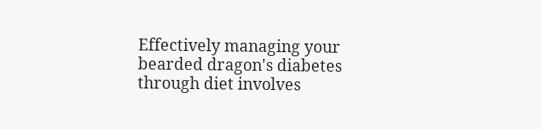Effectively managing your bearded dragon's diabetes through diet involves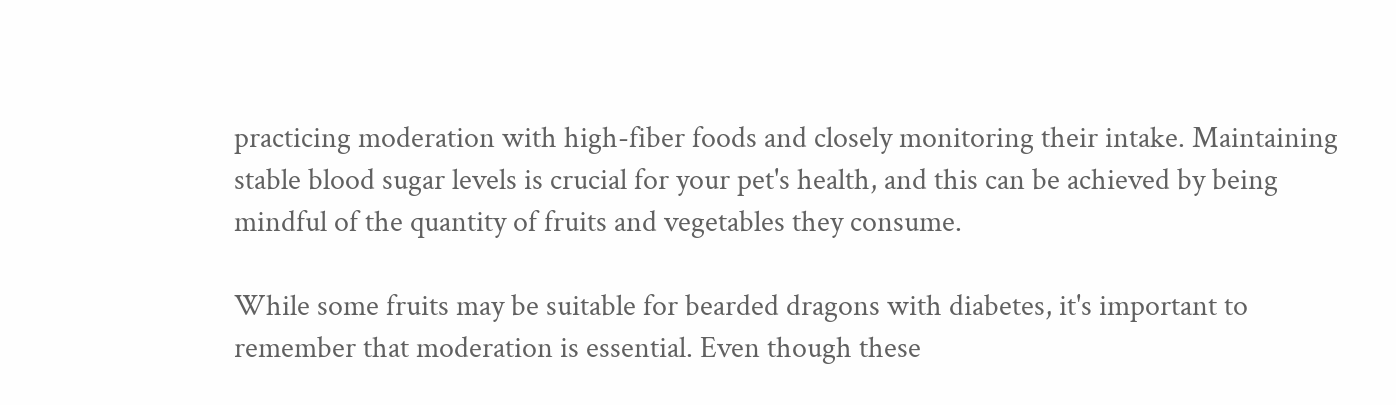practicing moderation with high-fiber foods and closely monitoring their intake. Maintaining stable blood sugar levels is crucial for your pet's health, and this can be achieved by being mindful of the quantity of fruits and vegetables they consume.

While some fruits may be suitable for bearded dragons with diabetes, it's important to remember that moderation is essential. Even though these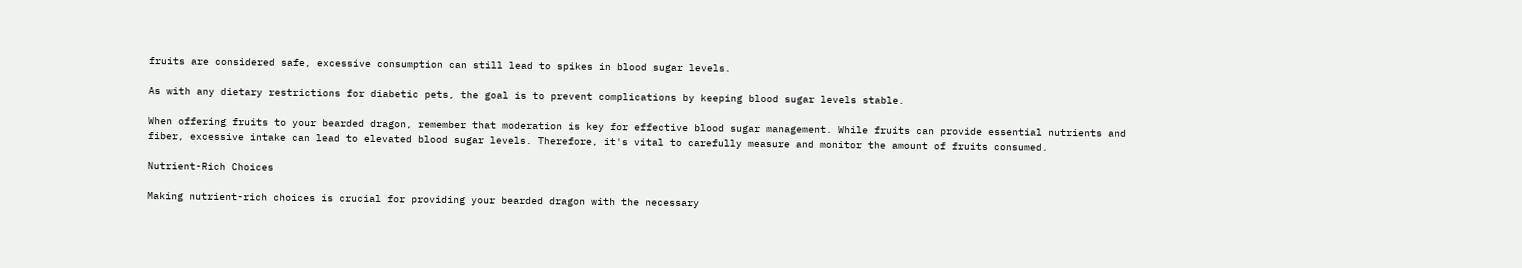fruits are considered safe, excessive consumption can still lead to spikes in blood sugar levels.

As with any dietary restrictions for diabetic pets, the goal is to prevent complications by keeping blood sugar levels stable.

When offering fruits to your bearded dragon, remember that moderation is key for effective blood sugar management. While fruits can provide essential nutrients and fiber, excessive intake can lead to elevated blood sugar levels. Therefore, it's vital to carefully measure and monitor the amount of fruits consumed.

Nutrient-Rich Choices

Making nutrient-rich choices is crucial for providing your bearded dragon with the necessary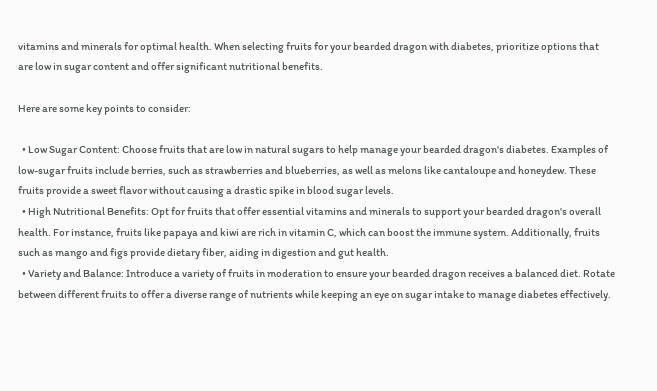vitamins and minerals for optimal health. When selecting fruits for your bearded dragon with diabetes, prioritize options that are low in sugar content and offer significant nutritional benefits.

Here are some key points to consider:

  • Low Sugar Content: Choose fruits that are low in natural sugars to help manage your bearded dragon's diabetes. Examples of low-sugar fruits include berries, such as strawberries and blueberries, as well as melons like cantaloupe and honeydew. These fruits provide a sweet flavor without causing a drastic spike in blood sugar levels.
  • High Nutritional Benefits: Opt for fruits that offer essential vitamins and minerals to support your bearded dragon's overall health. For instance, fruits like papaya and kiwi are rich in vitamin C, which can boost the immune system. Additionally, fruits such as mango and figs provide dietary fiber, aiding in digestion and gut health.
  • Variety and Balance: Introduce a variety of fruits in moderation to ensure your bearded dragon receives a balanced diet. Rotate between different fruits to offer a diverse range of nutrients while keeping an eye on sugar intake to manage diabetes effectively.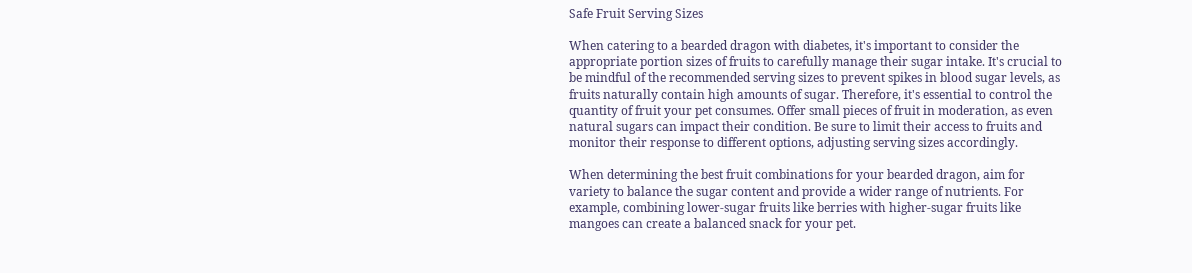Safe Fruit Serving Sizes

When catering to a bearded dragon with diabetes, it's important to consider the appropriate portion sizes of fruits to carefully manage their sugar intake. It's crucial to be mindful of the recommended serving sizes to prevent spikes in blood sugar levels, as fruits naturally contain high amounts of sugar. Therefore, it's essential to control the quantity of fruit your pet consumes. Offer small pieces of fruit in moderation, as even natural sugars can impact their condition. Be sure to limit their access to fruits and monitor their response to different options, adjusting serving sizes accordingly.

When determining the best fruit combinations for your bearded dragon, aim for variety to balance the sugar content and provide a wider range of nutrients. For example, combining lower-sugar fruits like berries with higher-sugar fruits like mangoes can create a balanced snack for your pet.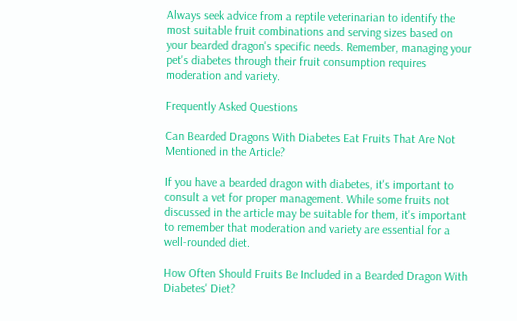Always seek advice from a reptile veterinarian to identify the most suitable fruit combinations and serving sizes based on your bearded dragon's specific needs. Remember, managing your pet's diabetes through their fruit consumption requires moderation and variety.

Frequently Asked Questions

Can Bearded Dragons With Diabetes Eat Fruits That Are Not Mentioned in the Article?

If you have a bearded dragon with diabetes, it's important to consult a vet for proper management. While some fruits not discussed in the article may be suitable for them, it's important to remember that moderation and variety are essential for a well-rounded diet.

How Often Should Fruits Be Included in a Bearded Dragon With Diabetes' Diet?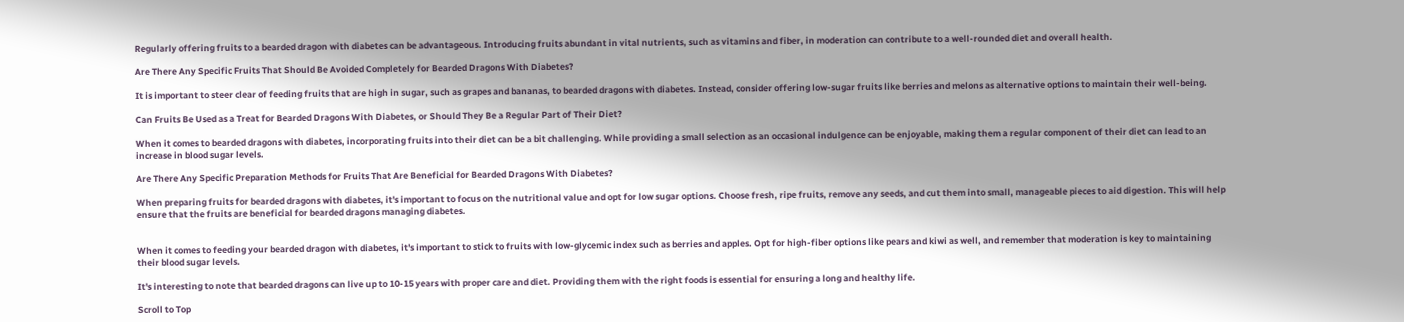Regularly offering fruits to a bearded dragon with diabetes can be advantageous. Introducing fruits abundant in vital nutrients, such as vitamins and fiber, in moderation can contribute to a well-rounded diet and overall health.

Are There Any Specific Fruits That Should Be Avoided Completely for Bearded Dragons With Diabetes?

It is important to steer clear of feeding fruits that are high in sugar, such as grapes and bananas, to bearded dragons with diabetes. Instead, consider offering low-sugar fruits like berries and melons as alternative options to maintain their well-being.

Can Fruits Be Used as a Treat for Bearded Dragons With Diabetes, or Should They Be a Regular Part of Their Diet?

When it comes to bearded dragons with diabetes, incorporating fruits into their diet can be a bit challenging. While providing a small selection as an occasional indulgence can be enjoyable, making them a regular component of their diet can lead to an increase in blood sugar levels.

Are There Any Specific Preparation Methods for Fruits That Are Beneficial for Bearded Dragons With Diabetes?

When preparing fruits for bearded dragons with diabetes, it's important to focus on the nutritional value and opt for low sugar options. Choose fresh, ripe fruits, remove any seeds, and cut them into small, manageable pieces to aid digestion. This will help ensure that the fruits are beneficial for bearded dragons managing diabetes.


When it comes to feeding your bearded dragon with diabetes, it's important to stick to fruits with low-glycemic index such as berries and apples. Opt for high-fiber options like pears and kiwi as well, and remember that moderation is key to maintaining their blood sugar levels.

It's interesting to note that bearded dragons can live up to 10-15 years with proper care and diet. Providing them with the right foods is essential for ensuring a long and healthy life.

Scroll to Top